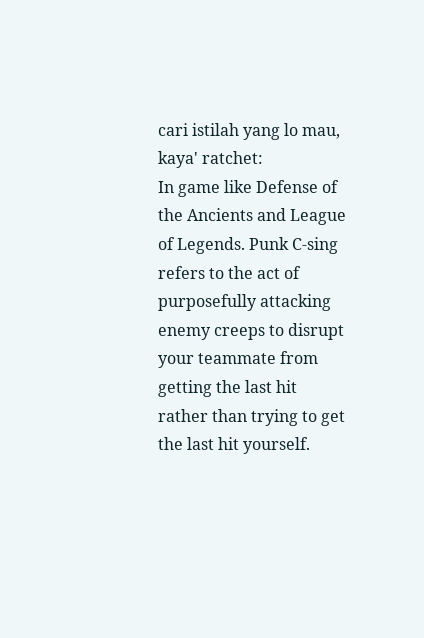cari istilah yang lo mau, kaya' ratchet:
In game like Defense of the Ancients and League of Legends. Punk C-sing refers to the act of purposefully attacking enemy creeps to disrupt your teammate from getting the last hit rather than trying to get the last hit yourself.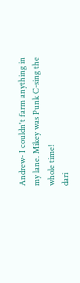Andrew- I couldn't farm anything in my lane. Mikey was Punk C-sing the whole time!
dari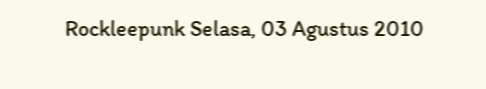Rockleepunk Selasa, 03 Agustus 2010